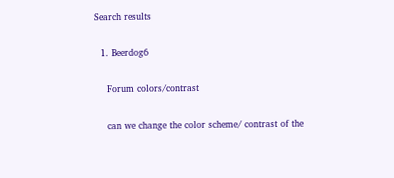Search results

  1. Beerdog6

    Forum colors/contrast

    can we change the color scheme/ contrast of the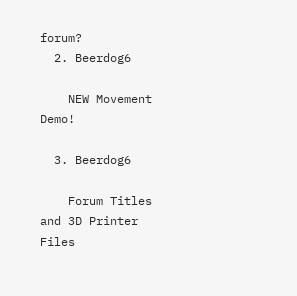forum?
  2. Beerdog6

    NEW Movement Demo!

  3. Beerdog6

    Forum Titles and 3D Printer Files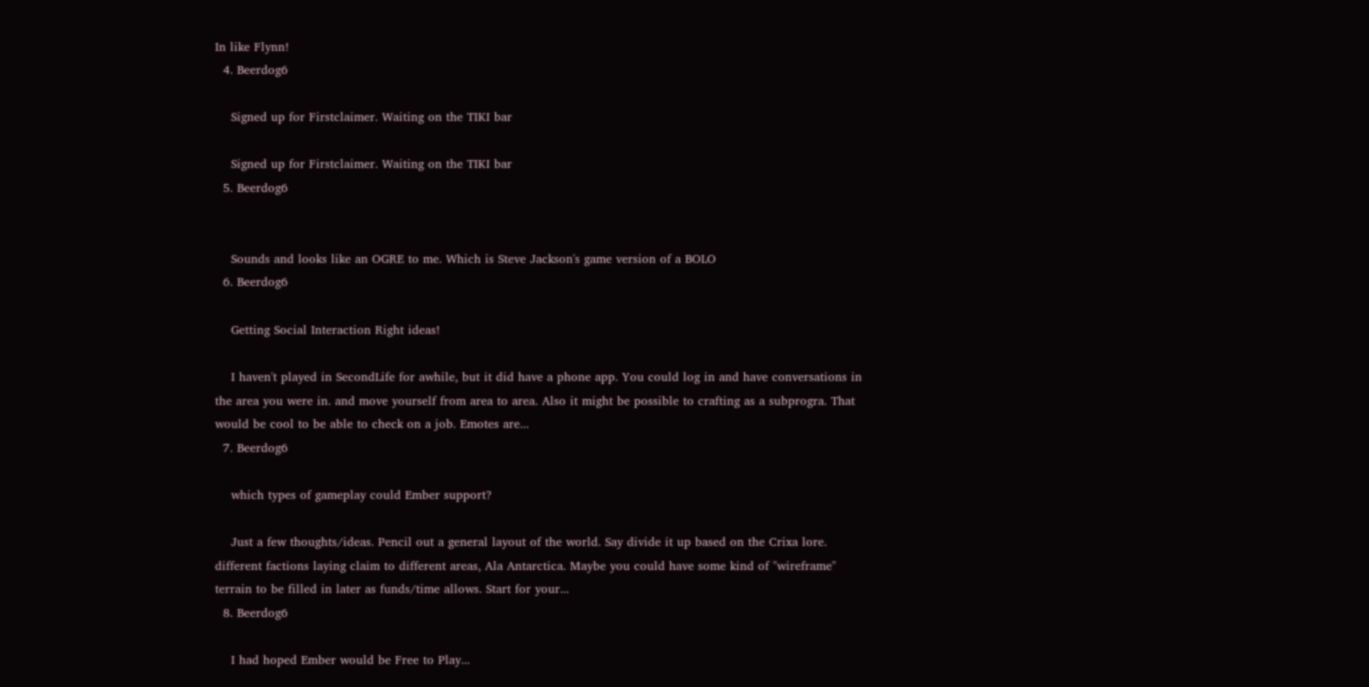In like Flynn!
  4. Beerdog6

    Signed up for Firstclaimer. Waiting on the TIKI bar

    Signed up for Firstclaimer. Waiting on the TIKI bar
  5. Beerdog6


    Sounds and looks like an OGRE to me. Which is Steve Jackson's game version of a BOLO
  6. Beerdog6

    Getting Social Interaction Right ideas!

    I haven't played in SecondLife for awhile, but it did have a phone app. You could log in and have conversations in the area you were in. and move yourself from area to area. Also it might be possible to crafting as a subprogra. That would be cool to be able to check on a job. Emotes are...
  7. Beerdog6

    which types of gameplay could Ember support?

    Just a few thoughts/ideas. Pencil out a general layout of the world. Say divide it up based on the Crixa lore. different factions laying claim to different areas, Ala Antarctica. Maybe you could have some kind of "wireframe" terrain to be filled in later as funds/time allows. Start for your...
  8. Beerdog6

    I had hoped Ember would be Free to Play...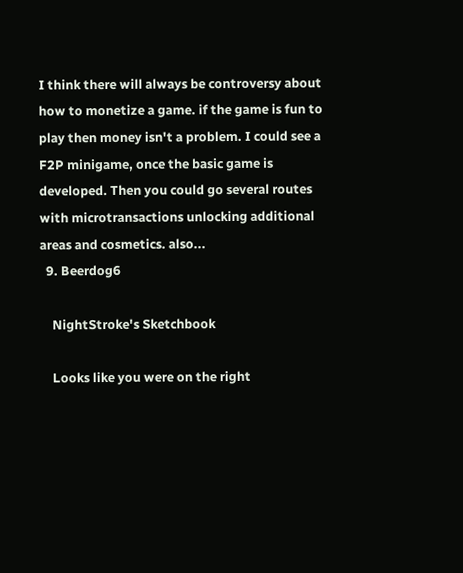I think there will always be controversy about how to monetize a game. if the game is fun to play then money isn't a problem. I could see a F2P minigame, once the basic game is developed. Then you could go several routes with microtransactions unlocking additional areas and cosmetics. also...
  9. Beerdog6

    NightStroke's Sketchbook

    Looks like you were on the right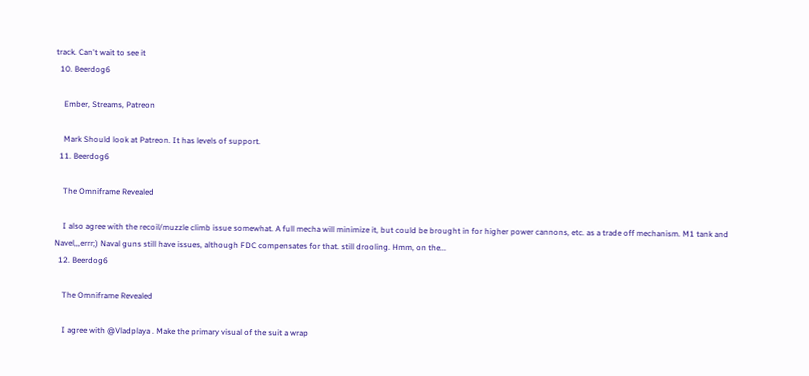track. Can't wait to see it
  10. Beerdog6

    Ember, Streams, Patreon

    Mark Should look at Patreon. It has levels of support.
  11. Beerdog6

    The Omniframe Revealed

    I also agree with the recoil/muzzle climb issue somewhat. A full mecha will minimize it, but could be brought in for higher power cannons, etc. as a trade off mechanism. M1 tank and Navel,,,errr;) Naval guns still have issues, although FDC compensates for that. still drooling. Hmm, on the...
  12. Beerdog6

    The Omniframe Revealed

    I agree with @Vladplaya . Make the primary visual of the suit a wrap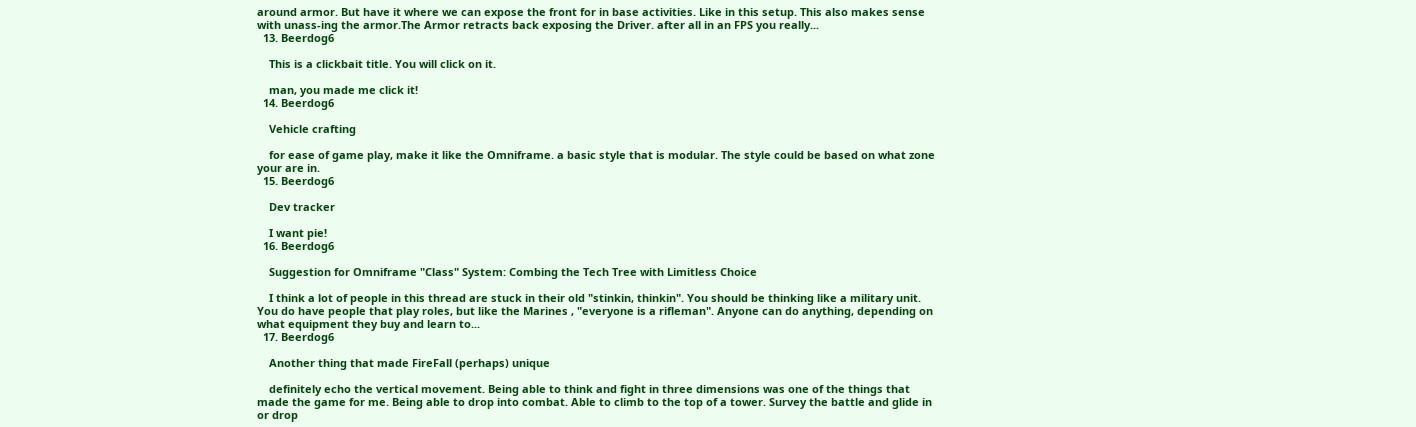around armor. But have it where we can expose the front for in base activities. Like in this setup. This also makes sense with unass-ing the armor.The Armor retracts back exposing the Driver. after all in an FPS you really...
  13. Beerdog6

    This is a clickbait title. You will click on it.

    man, you made me click it!
  14. Beerdog6

    Vehicle crafting

    for ease of game play, make it like the Omniframe. a basic style that is modular. The style could be based on what zone your are in.
  15. Beerdog6

    Dev tracker

    I want pie!
  16. Beerdog6

    Suggestion for Omniframe "Class" System: Combing the Tech Tree with Limitless Choice

    I think a lot of people in this thread are stuck in their old "stinkin, thinkin". You should be thinking like a military unit. You do have people that play roles, but like the Marines , "everyone is a rifleman". Anyone can do anything, depending on what equipment they buy and learn to...
  17. Beerdog6

    Another thing that made FireFall (perhaps) unique

    definitely echo the vertical movement. Being able to think and fight in three dimensions was one of the things that made the game for me. Being able to drop into combat. Able to climb to the top of a tower. Survey the battle and glide in or drop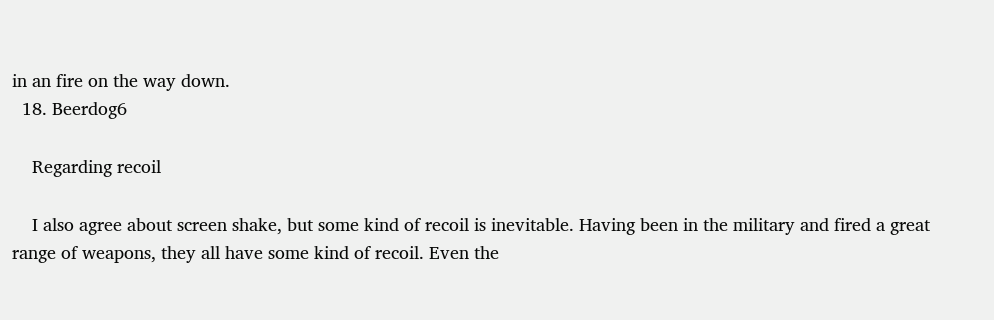in an fire on the way down.
  18. Beerdog6

    Regarding recoil

    I also agree about screen shake, but some kind of recoil is inevitable. Having been in the military and fired a great range of weapons, they all have some kind of recoil. Even the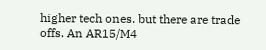higher tech ones. but there are trade offs. An AR15/M4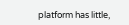platform has little,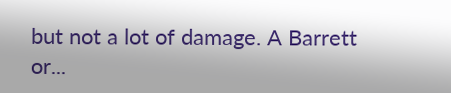but not a lot of damage. A Barrett or...